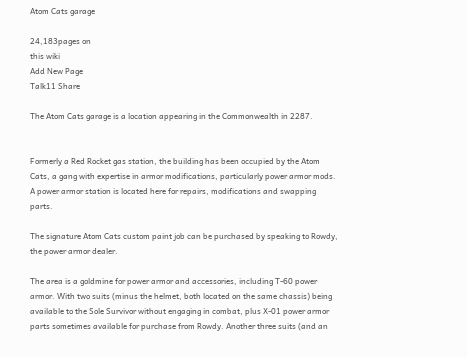Atom Cats garage

24,183pages on
this wiki
Add New Page
Talk11 Share

The Atom Cats garage is a location appearing in the Commonwealth in 2287.


Formerly a Red Rocket gas station, the building has been occupied by the Atom Cats, a gang with expertise in armor modifications, particularly power armor mods. A power armor station is located here for repairs, modifications and swapping parts.

The signature Atom Cats custom paint job can be purchased by speaking to Rowdy, the power armor dealer.

The area is a goldmine for power armor and accessories, including T-60 power armor. With two suits (minus the helmet, both located on the same chassis) being available to the Sole Survivor without engaging in combat, plus X-01 power armor parts sometimes available for purchase from Rowdy. Another three suits (and an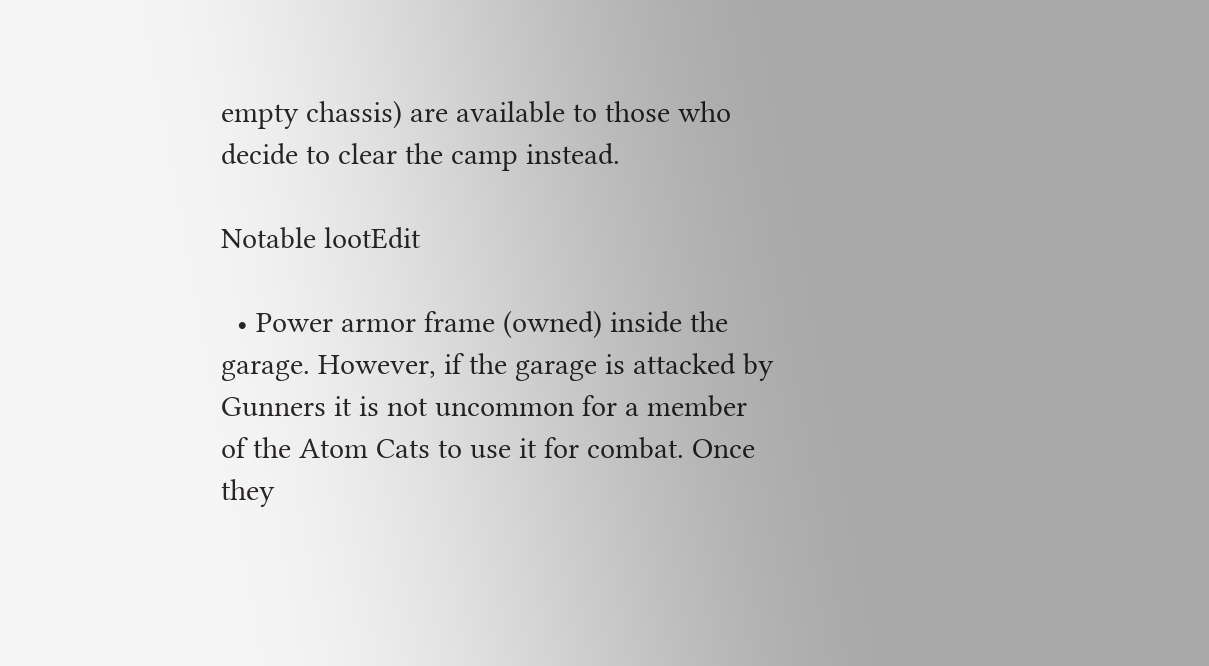empty chassis) are available to those who decide to clear the camp instead.

Notable lootEdit

  • Power armor frame (owned) inside the garage. However, if the garage is attacked by Gunners it is not uncommon for a member of the Atom Cats to use it for combat. Once they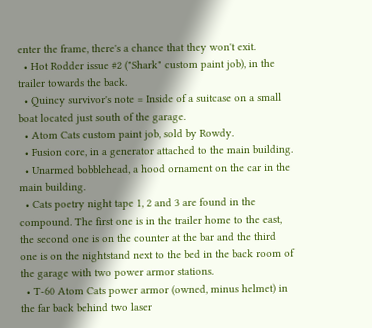enter the frame, there's a chance that they won't exit.
  • Hot Rodder issue #2 ("Shark" custom paint job), in the trailer towards the back.
  • Quincy survivor's note = Inside of a suitcase on a small boat located just south of the garage.
  • Atom Cats custom paint job, sold by Rowdy.
  • Fusion core, in a generator attached to the main building.
  • Unarmed bobblehead, a hood ornament on the car in the main building.
  • Cats poetry night tape 1, 2 and 3 are found in the compound. The first one is in the trailer home to the east, the second one is on the counter at the bar and the third one is on the nightstand next to the bed in the back room of the garage with two power armor stations.
  • T-60 Atom Cats power armor (owned, minus helmet) in the far back behind two laser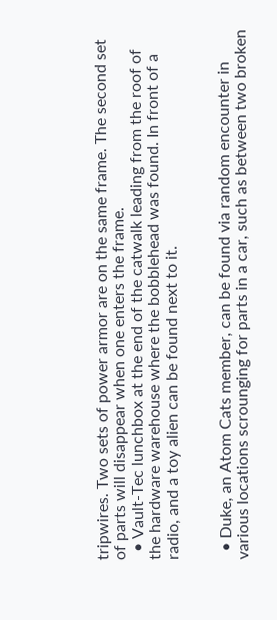tripwires. Two sets of power armor are on the same frame. The second set of parts will disappear when one enters the frame.
  • Vault-Tec lunchbox at the end of the catwalk leading from the roof of the hardware warehouse where the bobblehead was found. In front of a radio, and a toy alien can be found next to it.


  • Duke, an Atom Cats member, can be found via random encounter in various locations scrounging for parts in a car, such as between two broken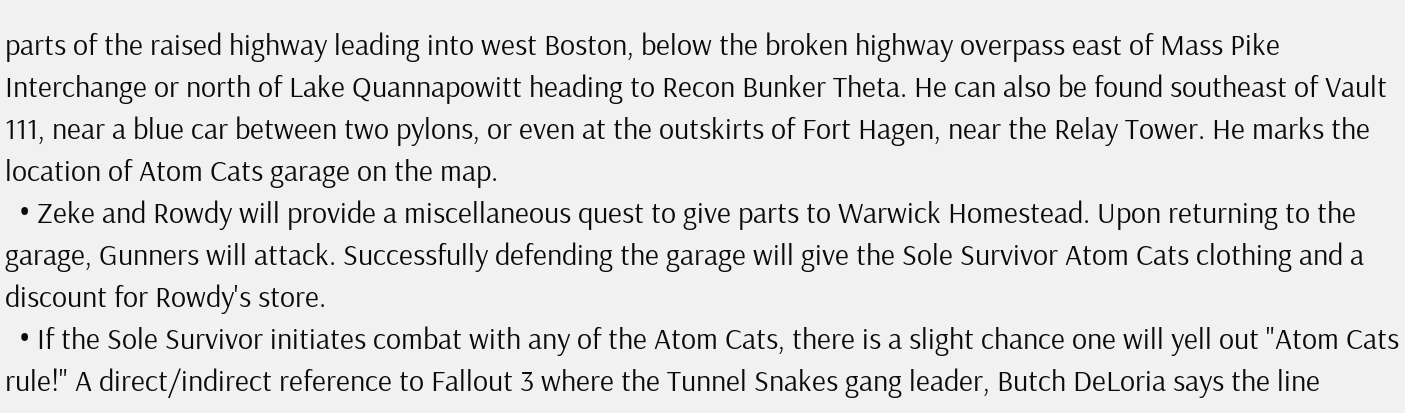parts of the raised highway leading into west Boston, below the broken highway overpass east of Mass Pike Interchange or north of Lake Quannapowitt heading to Recon Bunker Theta. He can also be found southeast of Vault 111, near a blue car between two pylons, or even at the outskirts of Fort Hagen, near the Relay Tower. He marks the location of Atom Cats garage on the map.
  • Zeke and Rowdy will provide a miscellaneous quest to give parts to Warwick Homestead. Upon returning to the garage, Gunners will attack. Successfully defending the garage will give the Sole Survivor Atom Cats clothing and a discount for Rowdy's store.
  • If the Sole Survivor initiates combat with any of the Atom Cats, there is a slight chance one will yell out "Atom Cats rule!" A direct/indirect reference to Fallout 3 where the Tunnel Snakes gang leader, Butch DeLoria says the line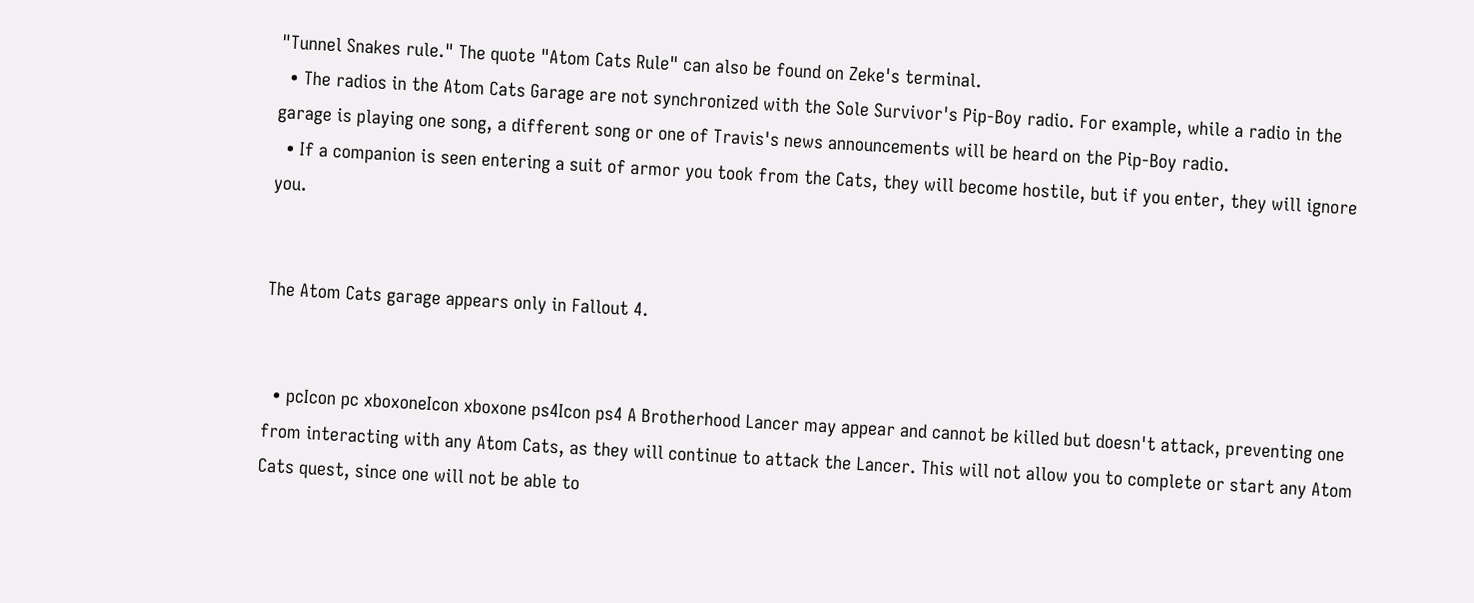"Tunnel Snakes rule." The quote "Atom Cats Rule" can also be found on Zeke's terminal.
  • The radios in the Atom Cats Garage are not synchronized with the Sole Survivor's Pip-Boy radio. For example, while a radio in the garage is playing one song, a different song or one of Travis's news announcements will be heard on the Pip-Boy radio.
  • If a companion is seen entering a suit of armor you took from the Cats, they will become hostile, but if you enter, they will ignore you.


The Atom Cats garage appears only in Fallout 4.


  • pcIcon pc xboxoneIcon xboxone ps4Icon ps4 A Brotherhood Lancer may appear and cannot be killed but doesn't attack, preventing one from interacting with any Atom Cats, as they will continue to attack the Lancer. This will not allow you to complete or start any Atom Cats quest, since one will not be able to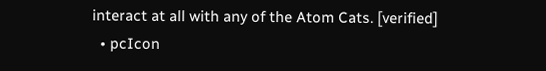interact at all with any of the Atom Cats. [verified]
  • pcIcon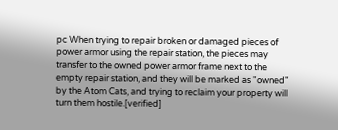pc When trying to repair broken or damaged pieces of power armor using the repair station, the pieces may transfer to the owned power armor frame next to the empty repair station, and they will be marked as "owned" by the Atom Cats, and trying to reclaim your property will turn them hostile.[verified]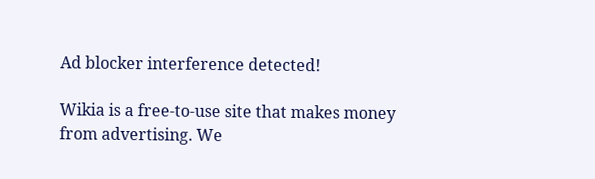Ad blocker interference detected!

Wikia is a free-to-use site that makes money from advertising. We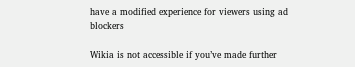have a modified experience for viewers using ad blockers

Wikia is not accessible if you’ve made further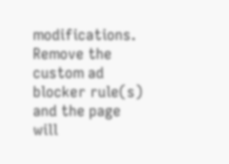modifications. Remove the custom ad blocker rule(s) and the page will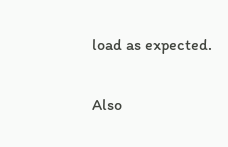load as expected.

Also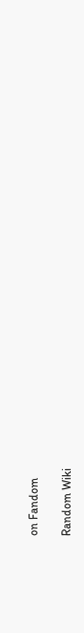on Fandom

Random Wiki